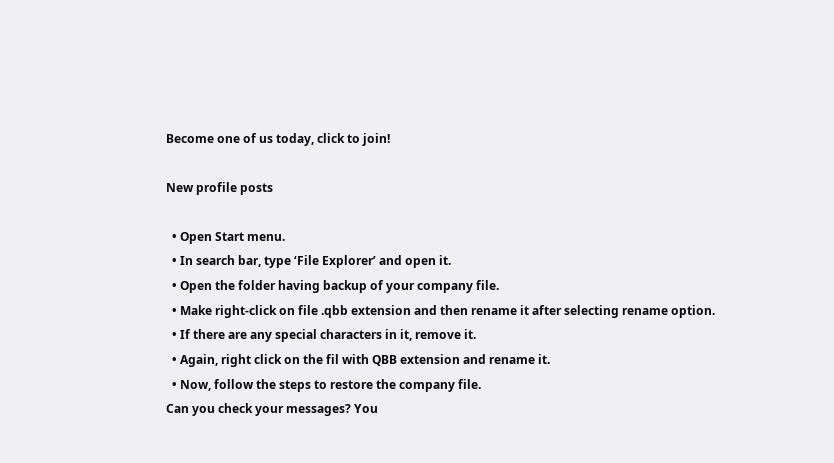Become one of us today, click to join!

New profile posts

  • Open Start menu.
  • In search bar, type ‘File Explorer’ and open it.
  • Open the folder having backup of your company file.
  • Make right-click on file .qbb extension and then rename it after selecting rename option.
  • If there are any special characters in it, remove it.
  • Again, right click on the fil with QBB extension and rename it.
  • Now, follow the steps to restore the company file.
Can you check your messages? You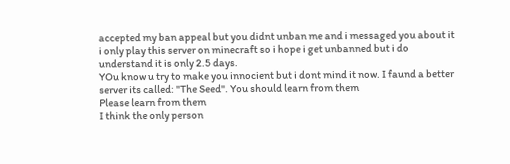accepted my ban appeal but you didnt unban me and i messaged you about it
i only play this server on minecraft so i hope i get unbanned but i do understand it is only 2.5 days.
YOu know u try to make you innocient but i dont mind it now. I faund a better server its called: "The Seed". You should learn from them
Please learn from them
I think the only person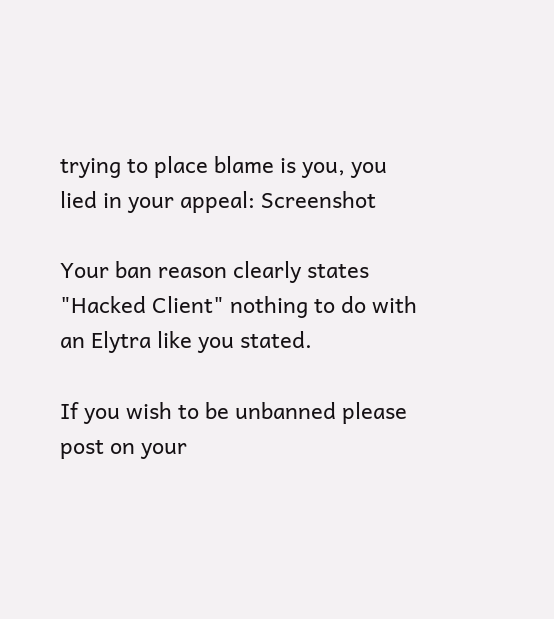trying to place blame is you, you lied in your appeal: Screenshot

Your ban reason clearly states "Hacked Client" nothing to do with an Elytra like you stated.

If you wish to be unbanned please post on your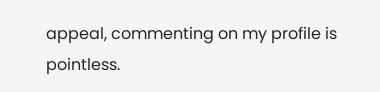appeal, commenting on my profile is pointless.